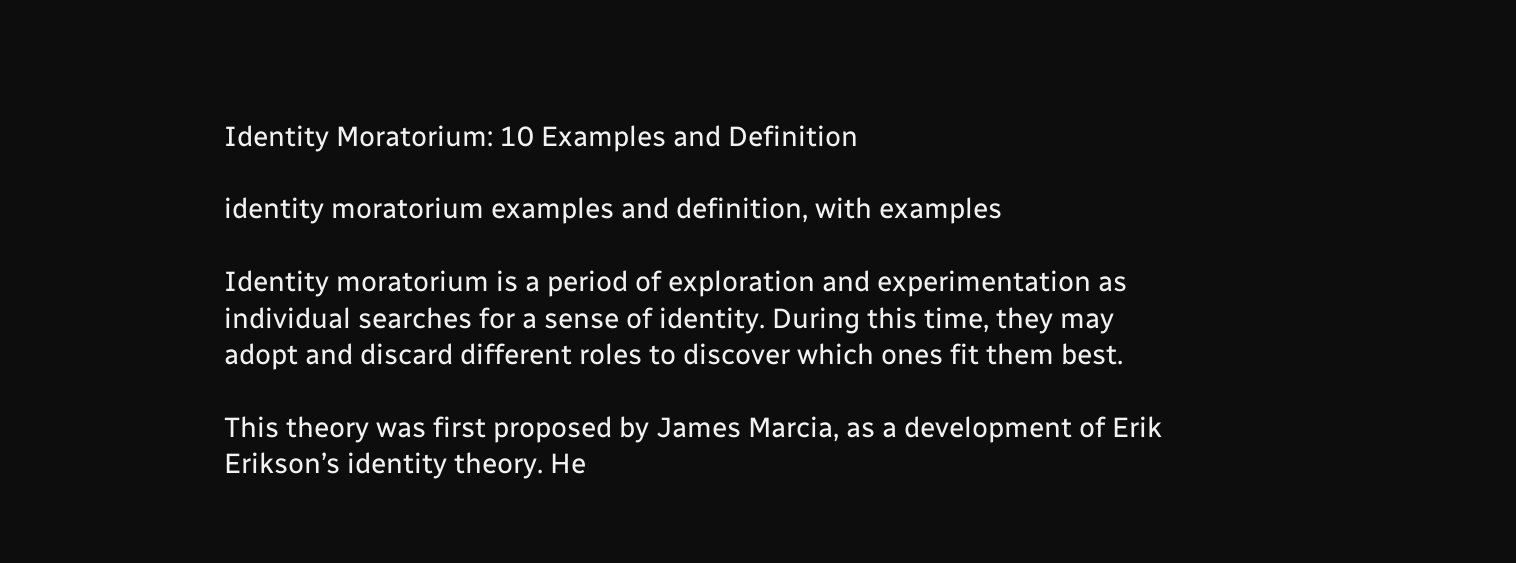Identity Moratorium: 10 Examples and Definition

identity moratorium examples and definition, with examples

Identity moratorium is a period of exploration and experimentation as individual searches for a sense of identity. During this time, they may adopt and discard different roles to discover which ones fit them best.

This theory was first proposed by James Marcia, as a development of Erik Erikson’s identity theory. He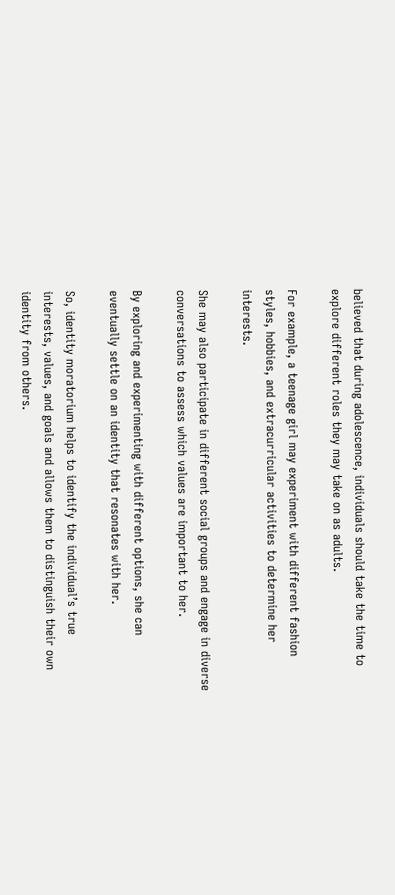believed that during adolescence, individuals should take the time to explore different roles they may take on as adults.

For example, a teenage girl may experiment with different fashion styles, hobbies, and extracurricular activities to determine her interests.

She may also participate in different social groups and engage in diverse conversations to assess which values are important to her.

By exploring and experimenting with different options, she can eventually settle on an identity that resonates with her.

So, identity moratorium helps to identify the individual’s true interests, values, and goals and allows them to distinguish their own identity from others.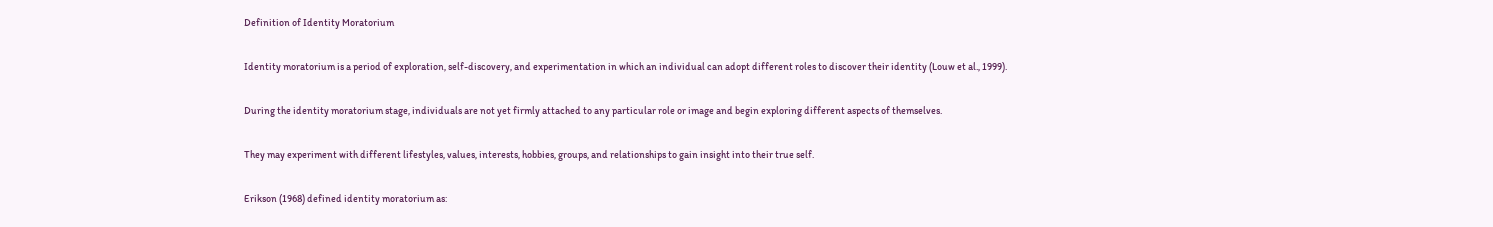Definition of Identity Moratorium

Identity moratorium is a period of exploration, self-discovery, and experimentation in which an individual can adopt different roles to discover their identity (Louw et al., 1999).

During the identity moratorium stage, individuals are not yet firmly attached to any particular role or image and begin exploring different aspects of themselves.

They may experiment with different lifestyles, values, interests, hobbies, groups, and relationships to gain insight into their true self.

Erikson (1968) defined identity moratorium as: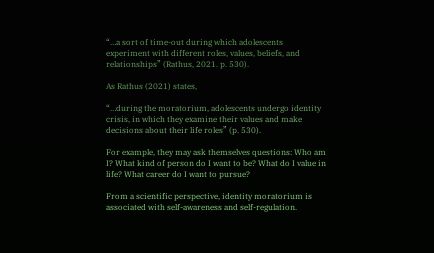“…a sort of time-out during which adolescents experiment with different roles, values, beliefs, and relationships” (Rathus, 2021. p. 530).

As Rathus (2021) states,

“…during the moratorium, adolescents undergo identity crisis, in which they examine their values and make decisions about their life roles” (p. 530).

For example, they may ask themselves questions: Who am I? What kind of person do I want to be? What do I value in life? What career do I want to pursue?

From a scientific perspective, identity moratorium is associated with self-awareness and self-regulation.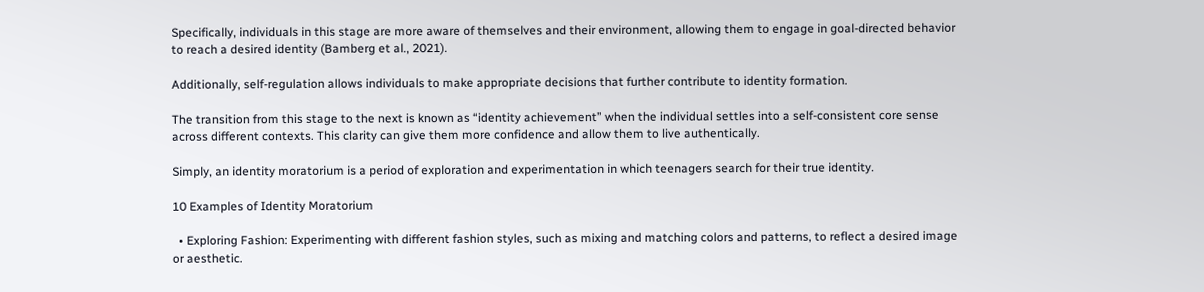Specifically, individuals in this stage are more aware of themselves and their environment, allowing them to engage in goal-directed behavior to reach a desired identity (Bamberg et al., 2021).

Additionally, self-regulation allows individuals to make appropriate decisions that further contribute to identity formation.

The transition from this stage to the next is known as “identity achievement” when the individual settles into a self-consistent core sense across different contexts. This clarity can give them more confidence and allow them to live authentically.

Simply, an identity moratorium is a period of exploration and experimentation in which teenagers search for their true identity.

10 Examples of Identity Moratorium

  • Exploring Fashion: Experimenting with different fashion styles, such as mixing and matching colors and patterns, to reflect a desired image or aesthetic.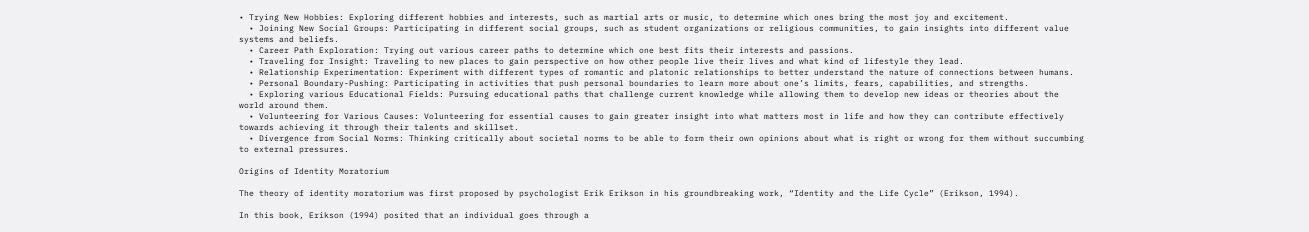• Trying New Hobbies: Exploring different hobbies and interests, such as martial arts or music, to determine which ones bring the most joy and excitement.
  • Joining New Social Groups: Participating in different social groups, such as student organizations or religious communities, to gain insights into different value systems and beliefs.
  • Career Path Exploration: Trying out various career paths to determine which one best fits their interests and passions.
  • Traveling for Insight: Traveling to new places to gain perspective on how other people live their lives and what kind of lifestyle they lead.
  • Relationship Experimentation: Experiment with different types of romantic and platonic relationships to better understand the nature of connections between humans.
  • Personal Boundary-Pushing: Participating in activities that push personal boundaries to learn more about one’s limits, fears, capabilities, and strengths.
  • Exploring various Educational Fields: Pursuing educational paths that challenge current knowledge while allowing them to develop new ideas or theories about the world around them.
  • Volunteering for Various Causes: Volunteering for essential causes to gain greater insight into what matters most in life and how they can contribute effectively towards achieving it through their talents and skillset.
  • Divergence from Social Norms: Thinking critically about societal norms to be able to form their own opinions about what is right or wrong for them without succumbing to external pressures.

Origins of Identity Moratorium

The theory of identity moratorium was first proposed by psychologist Erik Erikson in his groundbreaking work, “Identity and the Life Cycle” (Erikson, 1994).

In this book, Erikson (1994) posited that an individual goes through a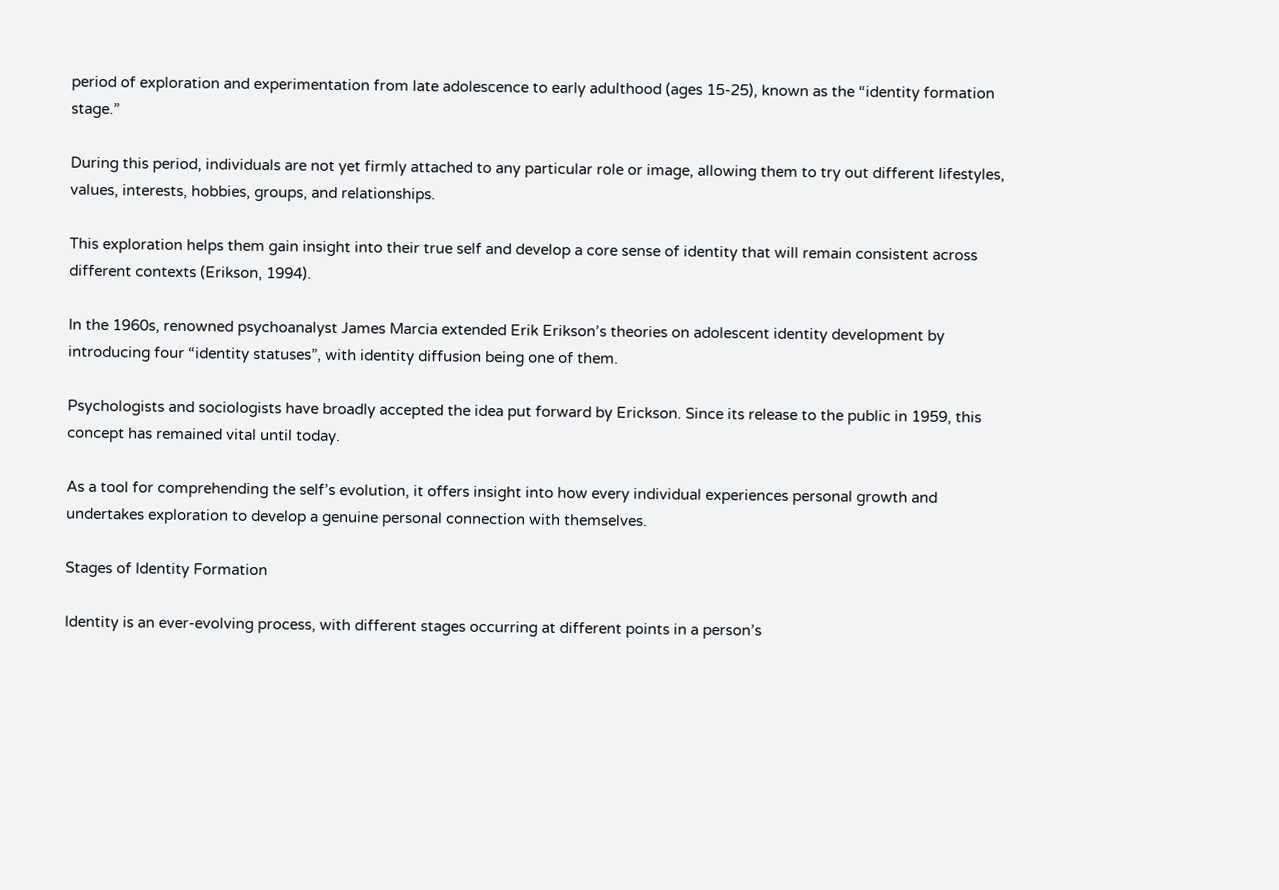period of exploration and experimentation from late adolescence to early adulthood (ages 15-25), known as the “identity formation stage.”

During this period, individuals are not yet firmly attached to any particular role or image, allowing them to try out different lifestyles, values, interests, hobbies, groups, and relationships.

This exploration helps them gain insight into their true self and develop a core sense of identity that will remain consistent across different contexts (Erikson, 1994).

In the 1960s, renowned psychoanalyst James Marcia extended Erik Erikson’s theories on adolescent identity development by introducing four “identity statuses”, with identity diffusion being one of them.

Psychologists and sociologists have broadly accepted the idea put forward by Erickson. Since its release to the public in 1959, this concept has remained vital until today.

As a tool for comprehending the self’s evolution, it offers insight into how every individual experiences personal growth and undertakes exploration to develop a genuine personal connection with themselves.

Stages of Identity Formation

Identity is an ever-evolving process, with different stages occurring at different points in a person’s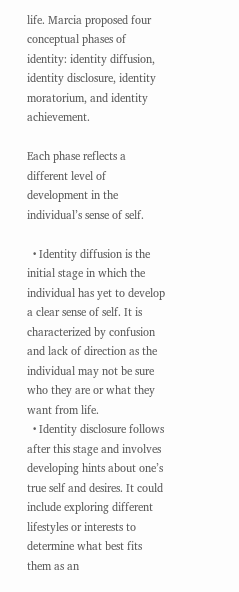life. Marcia proposed four conceptual phases of identity: identity diffusion, identity disclosure, identity moratorium, and identity achievement.

Each phase reflects a different level of development in the individual’s sense of self.

  • Identity diffusion is the initial stage in which the individual has yet to develop a clear sense of self. It is characterized by confusion and lack of direction as the individual may not be sure who they are or what they want from life.
  • Identity disclosure follows after this stage and involves developing hints about one’s true self and desires. It could include exploring different lifestyles or interests to determine what best fits them as an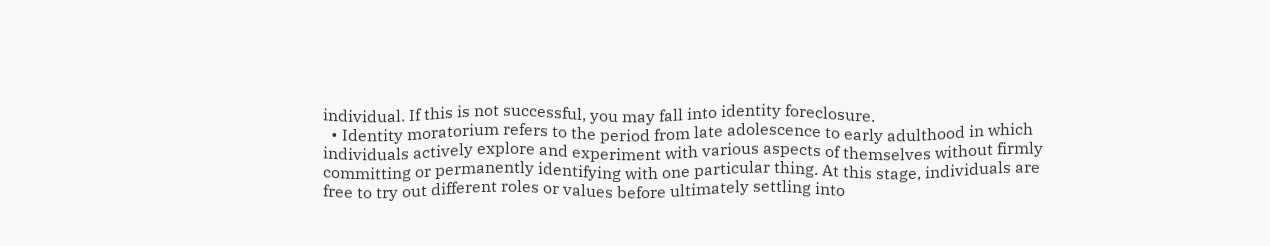individual. If this is not successful, you may fall into identity foreclosure.
  • Identity moratorium refers to the period from late adolescence to early adulthood in which individuals actively explore and experiment with various aspects of themselves without firmly committing or permanently identifying with one particular thing. At this stage, individuals are free to try out different roles or values before ultimately settling into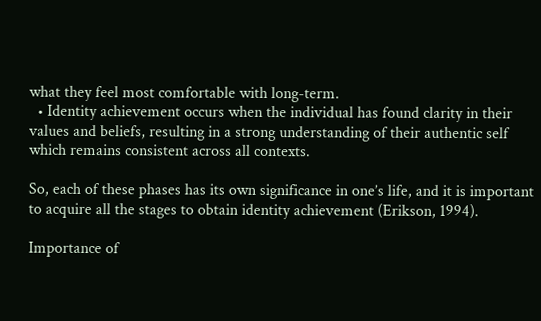what they feel most comfortable with long-term.
  • Identity achievement occurs when the individual has found clarity in their values and beliefs, resulting in a strong understanding of their authentic self which remains consistent across all contexts.

So, each of these phases has its own significance in one’s life, and it is important to acquire all the stages to obtain identity achievement (Erikson, 1994).

Importance of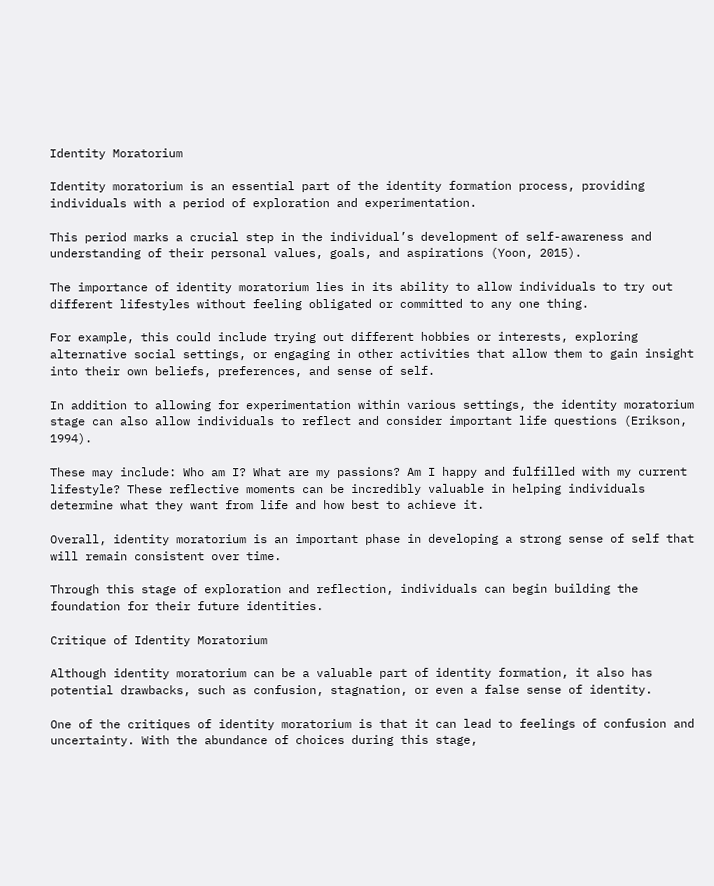Identity Moratorium

Identity moratorium is an essential part of the identity formation process, providing individuals with a period of exploration and experimentation.

This period marks a crucial step in the individual’s development of self-awareness and understanding of their personal values, goals, and aspirations (Yoon, 2015).

The importance of identity moratorium lies in its ability to allow individuals to try out different lifestyles without feeling obligated or committed to any one thing.

For example, this could include trying out different hobbies or interests, exploring alternative social settings, or engaging in other activities that allow them to gain insight into their own beliefs, preferences, and sense of self.

In addition to allowing for experimentation within various settings, the identity moratorium stage can also allow individuals to reflect and consider important life questions (Erikson, 1994).

These may include: Who am I? What are my passions? Am I happy and fulfilled with my current lifestyle? These reflective moments can be incredibly valuable in helping individuals determine what they want from life and how best to achieve it.

Overall, identity moratorium is an important phase in developing a strong sense of self that will remain consistent over time.

Through this stage of exploration and reflection, individuals can begin building the foundation for their future identities.

Critique of Identity Moratorium

Although identity moratorium can be a valuable part of identity formation, it also has potential drawbacks, such as confusion, stagnation, or even a false sense of identity.

One of the critiques of identity moratorium is that it can lead to feelings of confusion and uncertainty. With the abundance of choices during this stage,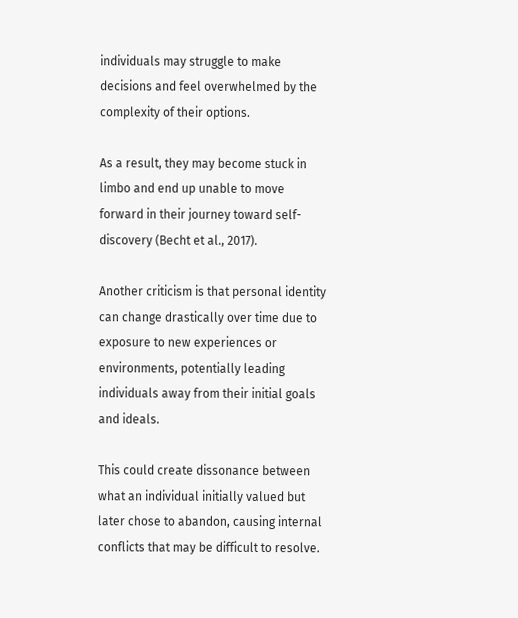individuals may struggle to make decisions and feel overwhelmed by the complexity of their options.

As a result, they may become stuck in limbo and end up unable to move forward in their journey toward self-discovery (Becht et al., 2017).

Another criticism is that personal identity can change drastically over time due to exposure to new experiences or environments, potentially leading individuals away from their initial goals and ideals.

This could create dissonance between what an individual initially valued but later chose to abandon, causing internal conflicts that may be difficult to resolve.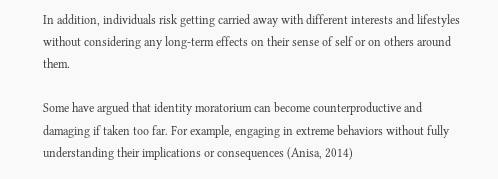In addition, individuals risk getting carried away with different interests and lifestyles without considering any long-term effects on their sense of self or on others around them.

Some have argued that identity moratorium can become counterproductive and damaging if taken too far. For example, engaging in extreme behaviors without fully understanding their implications or consequences (Anisa, 2014)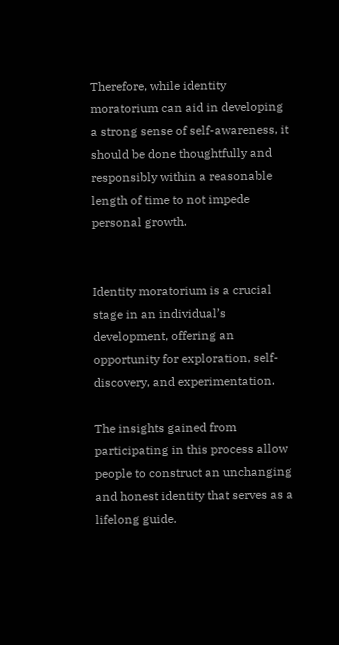Therefore, while identity moratorium can aid in developing a strong sense of self-awareness, it should be done thoughtfully and responsibly within a reasonable length of time to not impede personal growth.


Identity moratorium is a crucial stage in an individual’s development, offering an opportunity for exploration, self-discovery, and experimentation.

The insights gained from participating in this process allow people to construct an unchanging and honest identity that serves as a lifelong guide.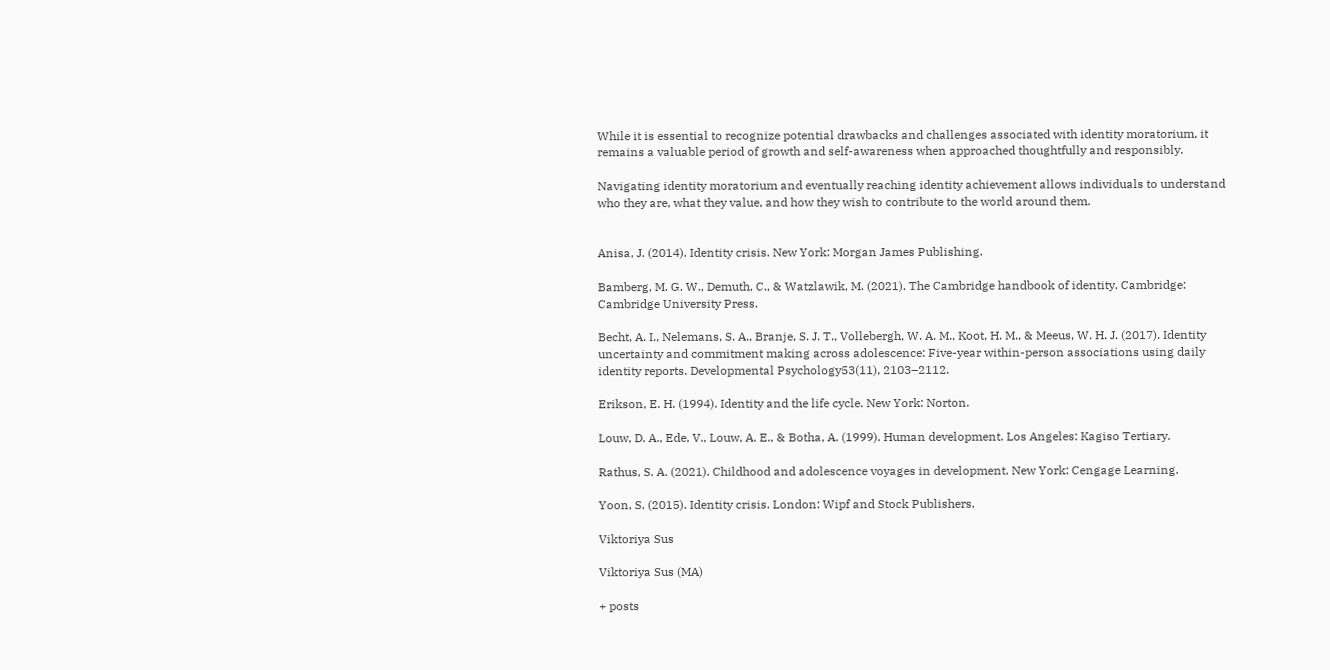While it is essential to recognize potential drawbacks and challenges associated with identity moratorium, it remains a valuable period of growth and self-awareness when approached thoughtfully and responsibly.

Navigating identity moratorium and eventually reaching identity achievement allows individuals to understand who they are, what they value, and how they wish to contribute to the world around them.


Anisa, J. (2014). Identity crisis. New York: Morgan James Publishing.

Bamberg, M. G. W., Demuth, C., & Watzlawik, M. (2021). The Cambridge handbook of identity. Cambridge: Cambridge University Press.

Becht, A. I., Nelemans, S. A., Branje, S. J. T., Vollebergh, W. A. M., Koot, H. M., & Meeus, W. H. J. (2017). Identity uncertainty and commitment making across adolescence: Five-year within-person associations using daily identity reports. Developmental Psychology53(11), 2103–2112.

Erikson, E. H. (1994). Identity and the life cycle. New York: Norton.

Louw, D. A., Ede, V., Louw, A. E., & Botha, A. (1999). Human development. Los Angeles: Kagiso Tertiary.

Rathus, S. A. (2021). Childhood and adolescence voyages in development. New York: Cengage Learning.

Yoon, S. (2015). Identity crisis. London: Wipf and Stock Publishers.

Viktoriya Sus

Viktoriya Sus (MA)

+ posts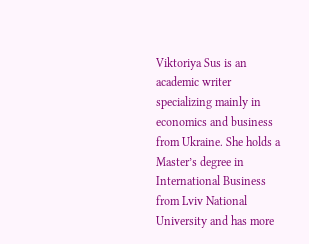Viktoriya Sus is an academic writer specializing mainly in economics and business from Ukraine. She holds a Master’s degree in International Business from Lviv National University and has more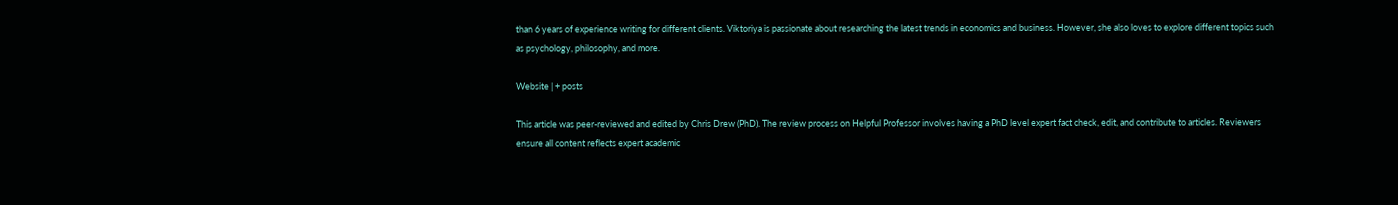than 6 years of experience writing for different clients. Viktoriya is passionate about researching the latest trends in economics and business. However, she also loves to explore different topics such as psychology, philosophy, and more.

Website | + posts

This article was peer-reviewed and edited by Chris Drew (PhD). The review process on Helpful Professor involves having a PhD level expert fact check, edit, and contribute to articles. Reviewers ensure all content reflects expert academic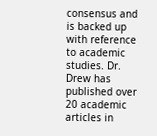consensus and is backed up with reference to academic studies. Dr. Drew has published over 20 academic articles in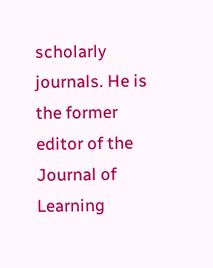scholarly journals. He is the former editor of the Journal of Learning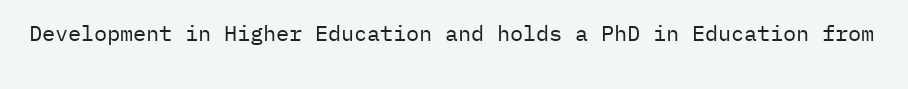Development in Higher Education and holds a PhD in Education from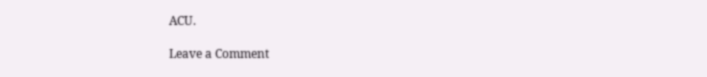ACU.

Leave a Comment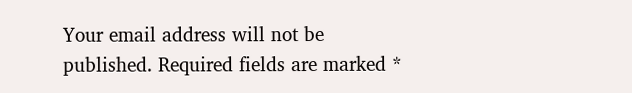Your email address will not be published. Required fields are marked *